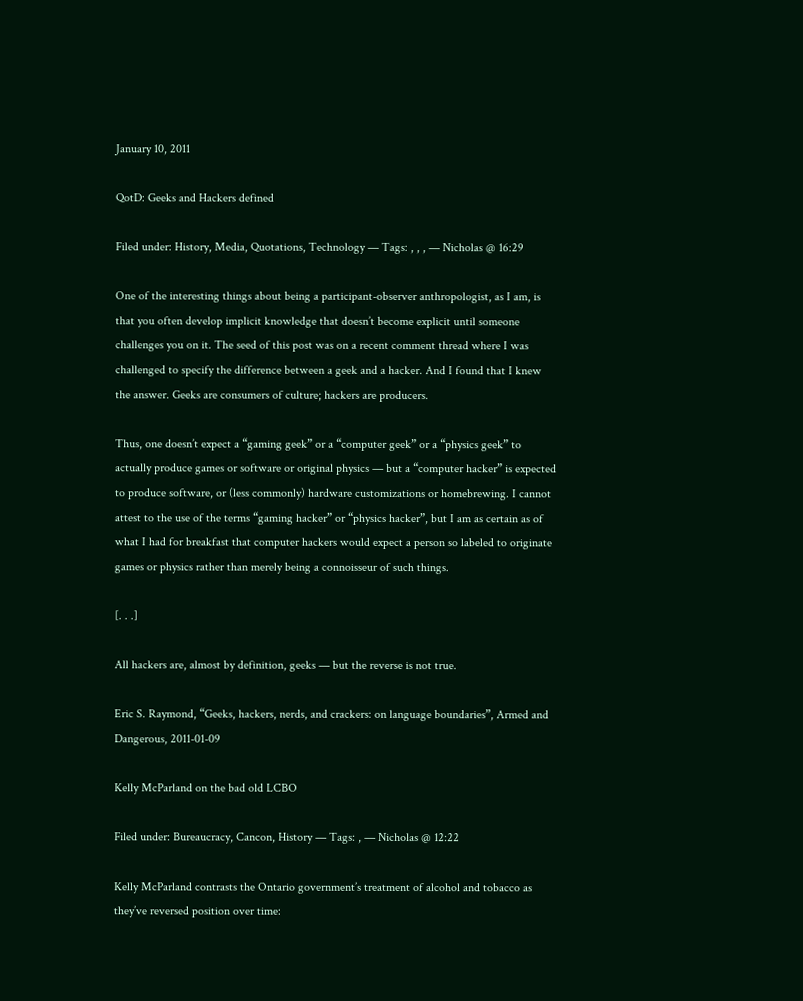January 10, 2011

QotD: Geeks and Hackers defined

Filed under: History, Media, Quotations, Technology — Tags: , , , — Nicholas @ 16:29

One of the interesting things about being a participant-observer anthropologist, as I am, is that you often develop implicit knowledge that doesn’t become explicit until someone challenges you on it. The seed of this post was on a recent comment thread where I was challenged to specify the difference between a geek and a hacker. And I found that I knew the answer. Geeks are consumers of culture; hackers are producers.

Thus, one doesn’t expect a “gaming geek” or a “computer geek” or a “physics geek” to actually produce games or software or original physics — but a “computer hacker” is expected to produce software, or (less commonly) hardware customizations or homebrewing. I cannot attest to the use of the terms “gaming hacker” or “physics hacker”, but I am as certain as of what I had for breakfast that computer hackers would expect a person so labeled to originate games or physics rather than merely being a connoisseur of such things.

[. . .]

All hackers are, almost by definition, geeks — but the reverse is not true.

Eric S. Raymond, “Geeks, hackers, nerds, and crackers: on language boundaries”, Armed and Dangerous, 2011-01-09

Kelly McParland on the bad old LCBO

Filed under: Bureaucracy, Cancon, History — Tags: , — Nicholas @ 12:22

Kelly McParland contrasts the Ontario government’s treatment of alcohol and tobacco as they’ve reversed position over time: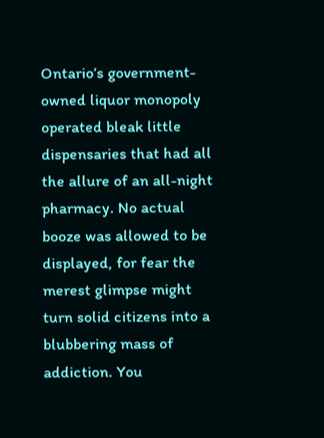Ontario’s government-owned liquor monopoly operated bleak little dispensaries that had all the allure of an all-night pharmacy. No actual booze was allowed to be displayed, for fear the merest glimpse might turn solid citizens into a blubbering mass of addiction. You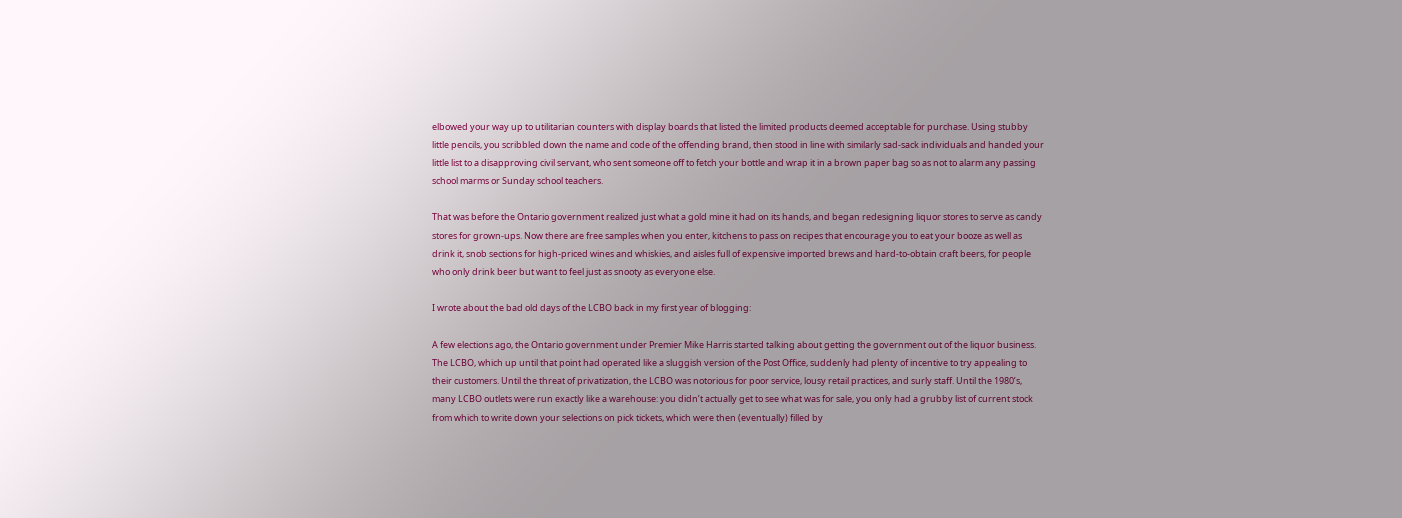elbowed your way up to utilitarian counters with display boards that listed the limited products deemed acceptable for purchase. Using stubby little pencils, you scribbled down the name and code of the offending brand, then stood in line with similarly sad-sack individuals and handed your little list to a disapproving civil servant, who sent someone off to fetch your bottle and wrap it in a brown paper bag so as not to alarm any passing school marms or Sunday school teachers.

That was before the Ontario government realized just what a gold mine it had on its hands, and began redesigning liquor stores to serve as candy stores for grown-ups. Now there are free samples when you enter, kitchens to pass on recipes that encourage you to eat your booze as well as drink it, snob sections for high-priced wines and whiskies, and aisles full of expensive imported brews and hard-to-obtain craft beers, for people who only drink beer but want to feel just as snooty as everyone else.

I wrote about the bad old days of the LCBO back in my first year of blogging:

A few elections ago, the Ontario government under Premier Mike Harris started talking about getting the government out of the liquor business. The LCBO, which up until that point had operated like a sluggish version of the Post Office, suddenly had plenty of incentive to try appealing to their customers. Until the threat of privatization, the LCBO was notorious for poor service, lousy retail practices, and surly staff. Until the 1980’s, many LCBO outlets were run exactly like a warehouse: you didn’t actually get to see what was for sale, you only had a grubby list of current stock from which to write down your selections on pick tickets, which were then (eventually) filled by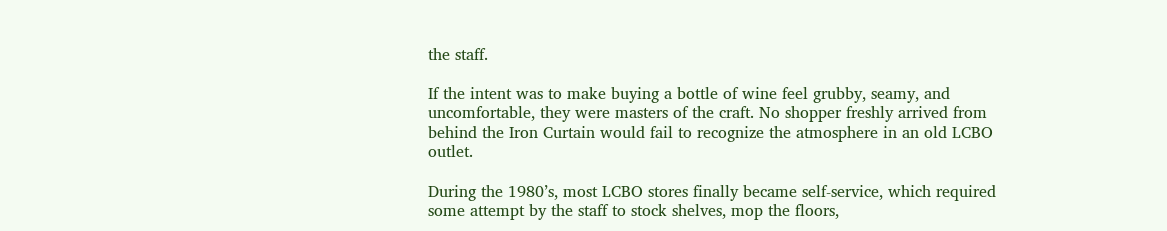the staff.

If the intent was to make buying a bottle of wine feel grubby, seamy, and uncomfortable, they were masters of the craft. No shopper freshly arrived from behind the Iron Curtain would fail to recognize the atmosphere in an old LCBO outlet.

During the 1980’s, most LCBO stores finally became self-service, which required some attempt by the staff to stock shelves, mop the floors,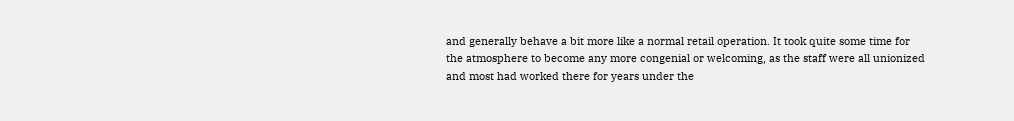and generally behave a bit more like a normal retail operation. It took quite some time for the atmosphere to become any more congenial or welcoming, as the staff were all unionized and most had worked there for years under the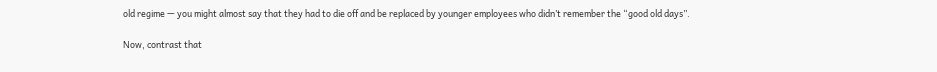old regime — you might almost say that they had to die off and be replaced by younger employees who didn’t remember the “good old days”.

Now, contrast that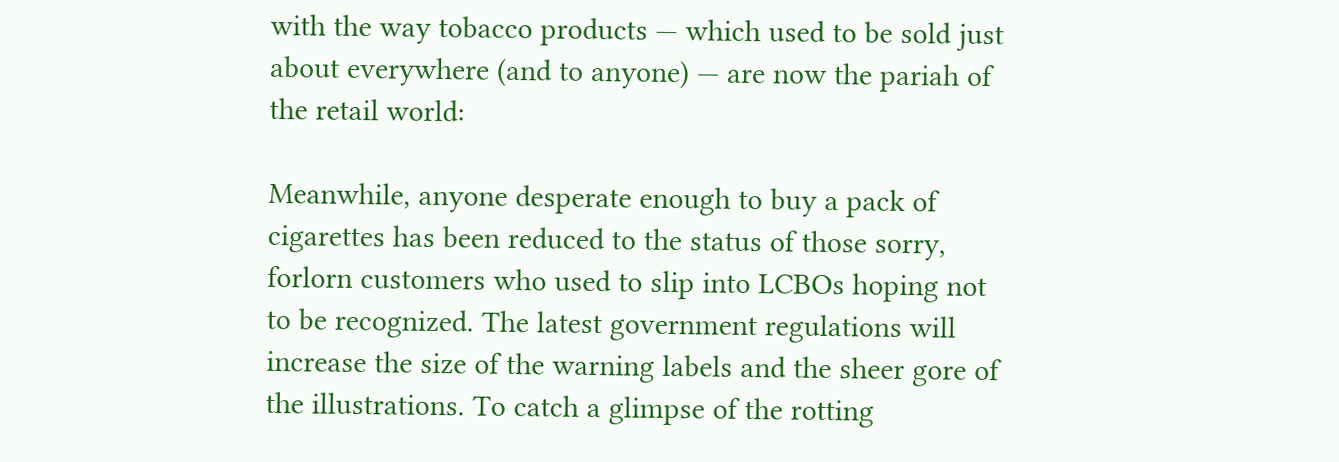with the way tobacco products — which used to be sold just about everywhere (and to anyone) — are now the pariah of the retail world:

Meanwhile, anyone desperate enough to buy a pack of cigarettes has been reduced to the status of those sorry, forlorn customers who used to slip into LCBOs hoping not to be recognized. The latest government regulations will increase the size of the warning labels and the sheer gore of the illustrations. To catch a glimpse of the rotting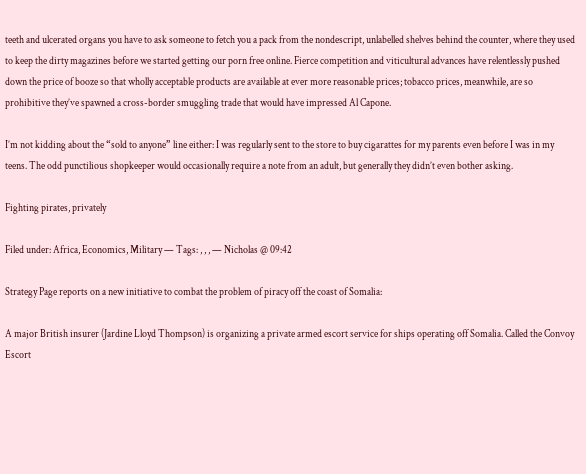teeth and ulcerated organs you have to ask someone to fetch you a pack from the nondescript, unlabelled shelves behind the counter, where they used to keep the dirty magazines before we started getting our porn free online. Fierce competition and viticultural advances have relentlessly pushed down the price of booze so that wholly acceptable products are available at ever more reasonable prices; tobacco prices, meanwhile, are so prohibitive they’ve spawned a cross-border smuggling trade that would have impressed Al Capone.

I’m not kidding about the “sold to anyone” line either: I was regularly sent to the store to buy cigarattes for my parents even before I was in my teens. The odd punctilious shopkeeper would occasionally require a note from an adult, but generally they didn’t even bother asking.

Fighting pirates, privately

Filed under: Africa, Economics, Military — Tags: , , , — Nicholas @ 09:42

Strategy Page reports on a new initiative to combat the problem of piracy off the coast of Somalia:

A major British insurer (Jardine Lloyd Thompson) is organizing a private armed escort service for ships operating off Somalia. Called the Convoy Escort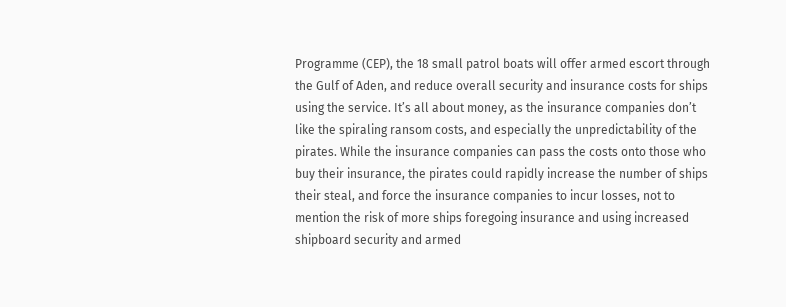Programme (CEP), the 18 small patrol boats will offer armed escort through the Gulf of Aden, and reduce overall security and insurance costs for ships using the service. It’s all about money, as the insurance companies don’t like the spiraling ransom costs, and especially the unpredictability of the pirates. While the insurance companies can pass the costs onto those who buy their insurance, the pirates could rapidly increase the number of ships their steal, and force the insurance companies to incur losses, not to mention the risk of more ships foregoing insurance and using increased shipboard security and armed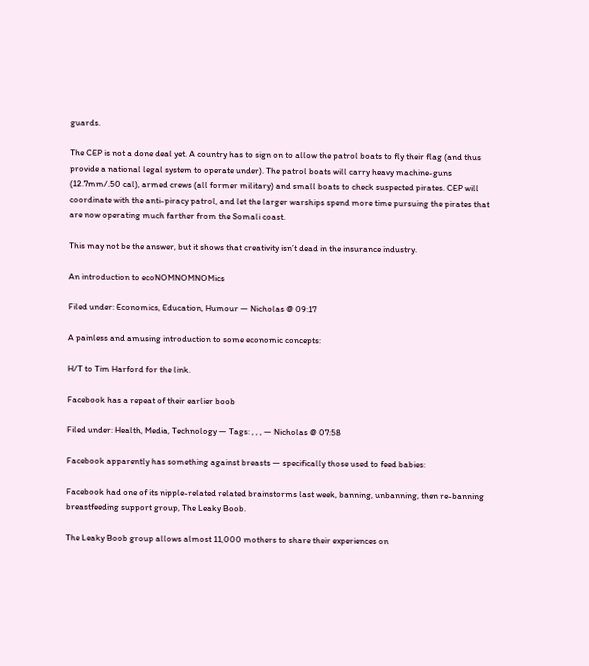guards.

The CEP is not a done deal yet. A country has to sign on to allow the patrol boats to fly their flag (and thus provide a national legal system to operate under). The patrol boats will carry heavy machine-guns (12.7mm/.50 cal), armed crews (all former military) and small boats to check suspected pirates. CEP will coordinate with the anti-piracy patrol, and let the larger warships spend more time pursuing the pirates that are now operating much farther from the Somali coast.

This may not be the answer, but it shows that creativity isn’t dead in the insurance industry.

An introduction to ecoNOMNOMNOMics

Filed under: Economics, Education, Humour — Nicholas @ 09:17

A painless and amusing introduction to some economic concepts:

H/T to Tim Harford for the link.

Facebook has a repeat of their earlier boob

Filed under: Health, Media, Technology — Tags: , , , — Nicholas @ 07:58

Facebook apparently has something against breasts — specifically those used to feed babies:

Facebook had one of its nipple-related related brainstorms last week, banning, unbanning, then re-banning breastfeeding support group, The Leaky Boob.

The Leaky Boob group allows almost 11,000 mothers to share their experiences on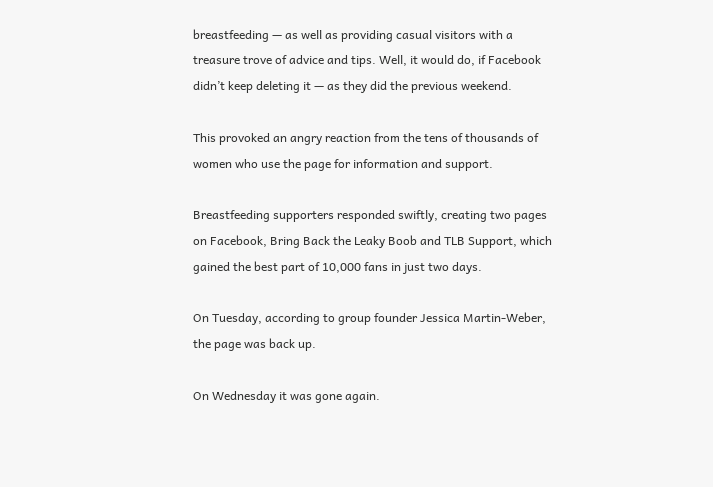breastfeeding — as well as providing casual visitors with a treasure trove of advice and tips. Well, it would do, if Facebook didn’t keep deleting it — as they did the previous weekend.

This provoked an angry reaction from the tens of thousands of women who use the page for information and support.

Breastfeeding supporters responded swiftly, creating two pages on Facebook, Bring Back the Leaky Boob and TLB Support, which gained the best part of 10,000 fans in just two days.

On Tuesday, according to group founder Jessica Martin-Weber, the page was back up.

On Wednesday it was gone again.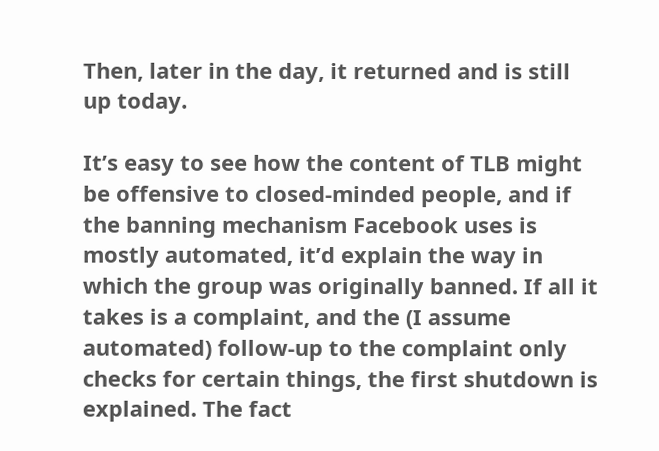Then, later in the day, it returned and is still up today.

It’s easy to see how the content of TLB might be offensive to closed-minded people, and if the banning mechanism Facebook uses is mostly automated, it’d explain the way in which the group was originally banned. If all it takes is a complaint, and the (I assume automated) follow-up to the complaint only checks for certain things, the first shutdown is explained. The fact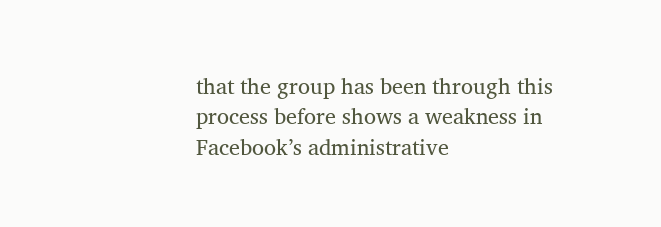that the group has been through this process before shows a weakness in Facebook’s administrative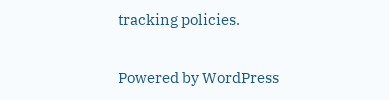tracking policies.

Powered by WordPress